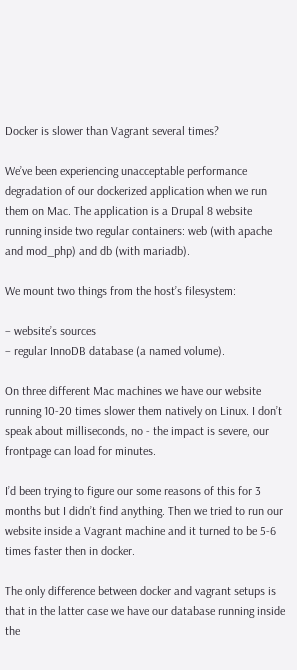Docker is slower than Vagrant several times?

We’ve been experiencing unacceptable performance degradation of our dockerized application when we run them on Mac. The application is a Drupal 8 website running inside two regular containers: web (with apache and mod_php) and db (with mariadb).

We mount two things from the host’s filesystem:

– website’s sources
– regular InnoDB database (a named volume).

On three different Mac machines we have our website running 10-20 times slower them natively on Linux. I don’t speak about milliseconds, no - the impact is severe, our frontpage can load for minutes.

I’d been trying to figure our some reasons of this for 3 months but I didn’t find anything. Then we tried to run our website inside a Vagrant machine and it turned to be 5-6 times faster then in docker.

The only difference between docker and vagrant setups is that in the latter case we have our database running inside the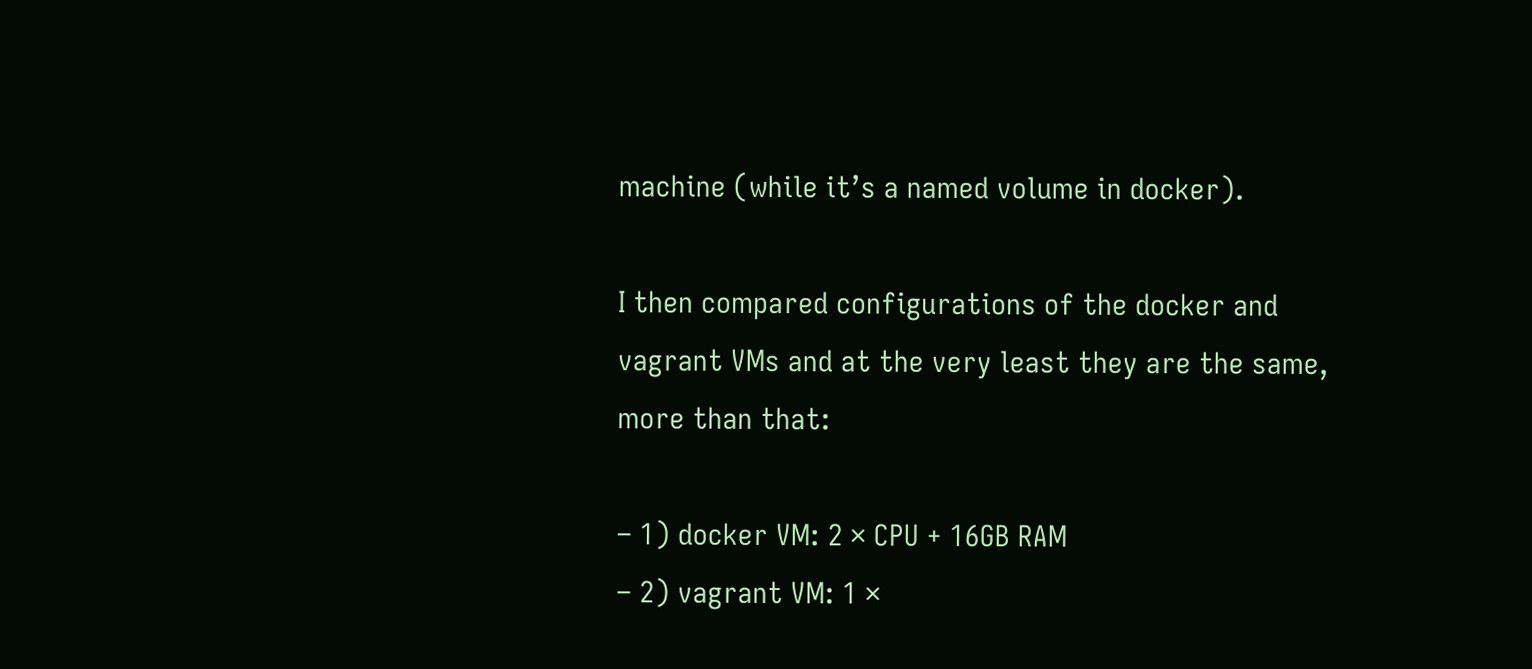machine (while it’s a named volume in docker).

I then compared configurations of the docker and vagrant VMs and at the very least they are the same, more than that:

– 1) docker VM: 2 × CPU + 16GB RAM
– 2) vagrant VM: 1 ×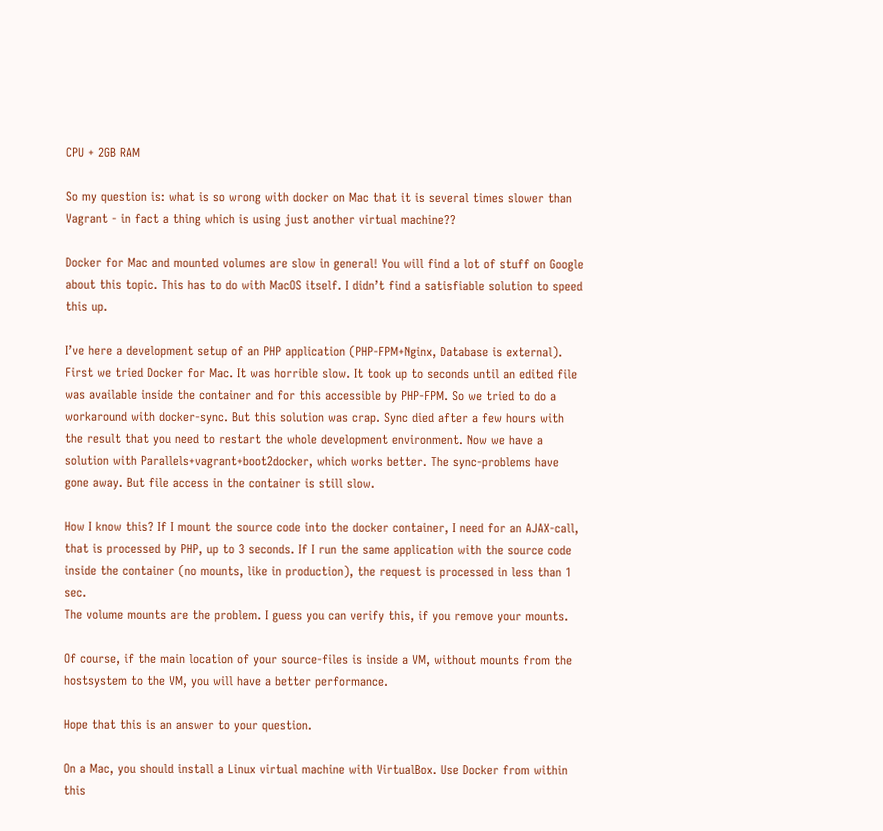CPU + 2GB RAM

So my question is: what is so wrong with docker on Mac that it is several times slower than Vagrant - in fact a thing which is using just another virtual machine??

Docker for Mac and mounted volumes are slow in general! You will find a lot of stuff on Google about this topic. This has to do with MacOS itself. I didn’t find a satisfiable solution to speed this up.

I’ve here a development setup of an PHP application (PHP-FPM+Nginx, Database is external). First we tried Docker for Mac. It was horrible slow. It took up to seconds until an edited file was available inside the container and for this accessible by PHP-FPM. So we tried to do a workaround with docker-sync. But this solution was crap. Sync died after a few hours with the result that you need to restart the whole development environment. Now we have a solution with Parallels+vagrant+boot2docker, which works better. The sync-problems have gone away. But file access in the container is still slow.

How I know this? If I mount the source code into the docker container, I need for an AJAX-call, that is processed by PHP, up to 3 seconds. If I run the same application with the source code inside the container (no mounts, like in production), the request is processed in less than 1 sec.
The volume mounts are the problem. I guess you can verify this, if you remove your mounts.

Of course, if the main location of your source-files is inside a VM, without mounts from the hostsystem to the VM, you will have a better performance.

Hope that this is an answer to your question.

On a Mac, you should install a Linux virtual machine with VirtualBox. Use Docker from within this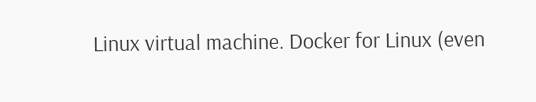Linux virtual machine. Docker for Linux (even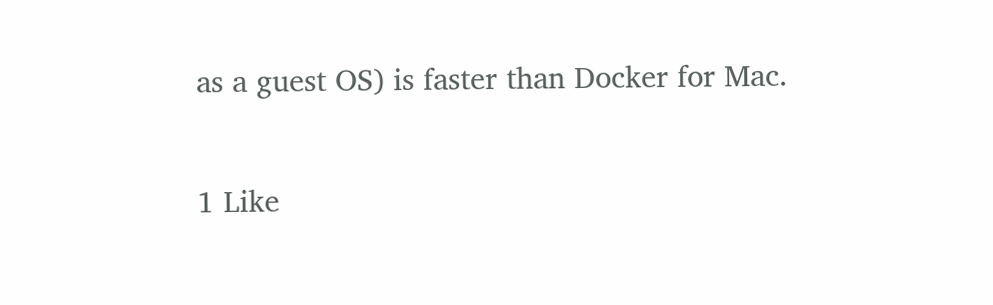as a guest OS) is faster than Docker for Mac.

1 Like